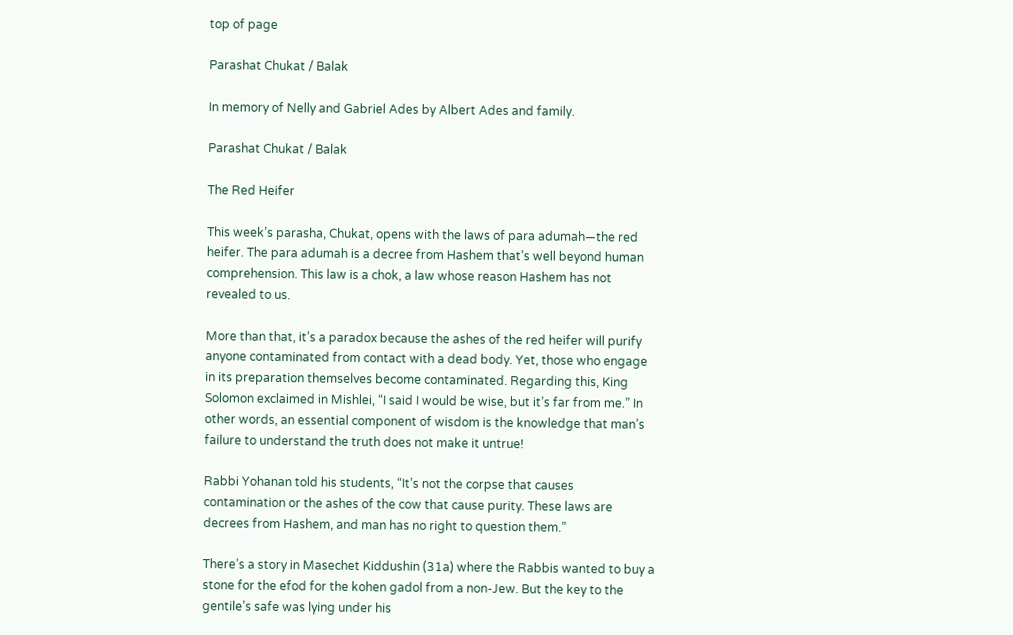top of page

Parashat Chukat / Balak

In memory of Nelly and Gabriel Ades by Albert Ades and family.

Parashat Chukat / Balak

The Red Heifer

This week’s parasha, Chukat, opens with the laws of para adumah—the red heifer. The para adumah is a decree from Hashem that’s well beyond human comprehension. This law is a chok, a law whose reason Hashem has not revealed to us.

More than that, it’s a paradox because the ashes of the red heifer will purify anyone contaminated from contact with a dead body. Yet, those who engage in its preparation themselves become contaminated. Regarding this, King Solomon exclaimed in Mishlei, “I said I would be wise, but it’s far from me.” In other words, an essential component of wisdom is the knowledge that man’s failure to understand the truth does not make it untrue!

Rabbi Yohanan told his students, “It’s not the corpse that causes contamination or the ashes of the cow that cause purity. These laws are decrees from Hashem, and man has no right to question them.”

There’s a story in Masechet Kiddushin (31a) where the Rabbis wanted to buy a stone for the efod for the kohen gadol from a non-Jew. But the key to the gentile’s safe was lying under his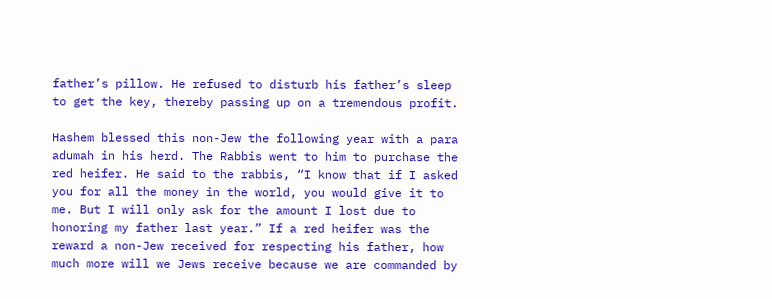father’s pillow. He refused to disturb his father’s sleep to get the key, thereby passing up on a tremendous profit.

Hashem blessed this non-Jew the following year with a para adumah in his herd. The Rabbis went to him to purchase the red heifer. He said to the rabbis, “I know that if I asked you for all the money in the world, you would give it to me. But I will only ask for the amount I lost due to honoring my father last year.” If a red heifer was the reward a non-Jew received for respecting his father, how much more will we Jews receive because we are commanded by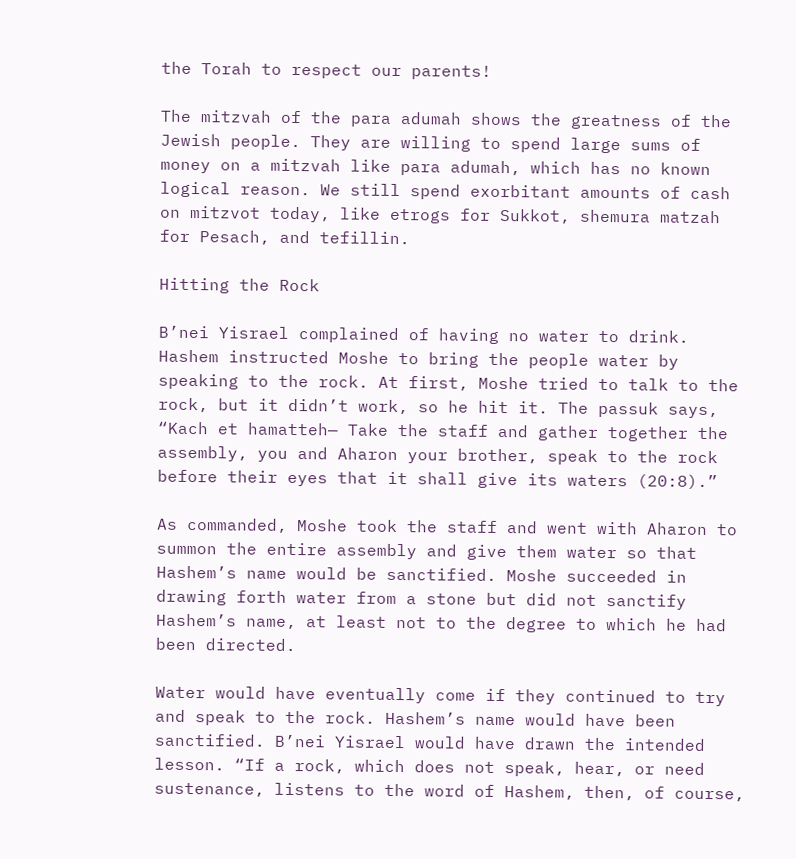the Torah to respect our parents!

The mitzvah of the para adumah shows the greatness of the Jewish people. They are willing to spend large sums of money on a mitzvah like para adumah, which has no known logical reason. We still spend exorbitant amounts of cash on mitzvot today, like etrogs for Sukkot, shemura matzah for Pesach, and tefillin.

Hitting the Rock

B’nei Yisrael complained of having no water to drink. Hashem instructed Moshe to bring the people water by speaking to the rock. At first, Moshe tried to talk to the rock, but it didn’t work, so he hit it. The passuk says, “Kach et hamatteh— Take the staff and gather together the assembly, you and Aharon your brother, speak to the rock before their eyes that it shall give its waters (20:8).”

As commanded, Moshe took the staff and went with Aharon to summon the entire assembly and give them water so that Hashem’s name would be sanctified. Moshe succeeded in drawing forth water from a stone but did not sanctify Hashem’s name, at least not to the degree to which he had been directed.

Water would have eventually come if they continued to try and speak to the rock. Hashem’s name would have been sanctified. B’nei Yisrael would have drawn the intended lesson. “If a rock, which does not speak, hear, or need sustenance, listens to the word of Hashem, then, of course,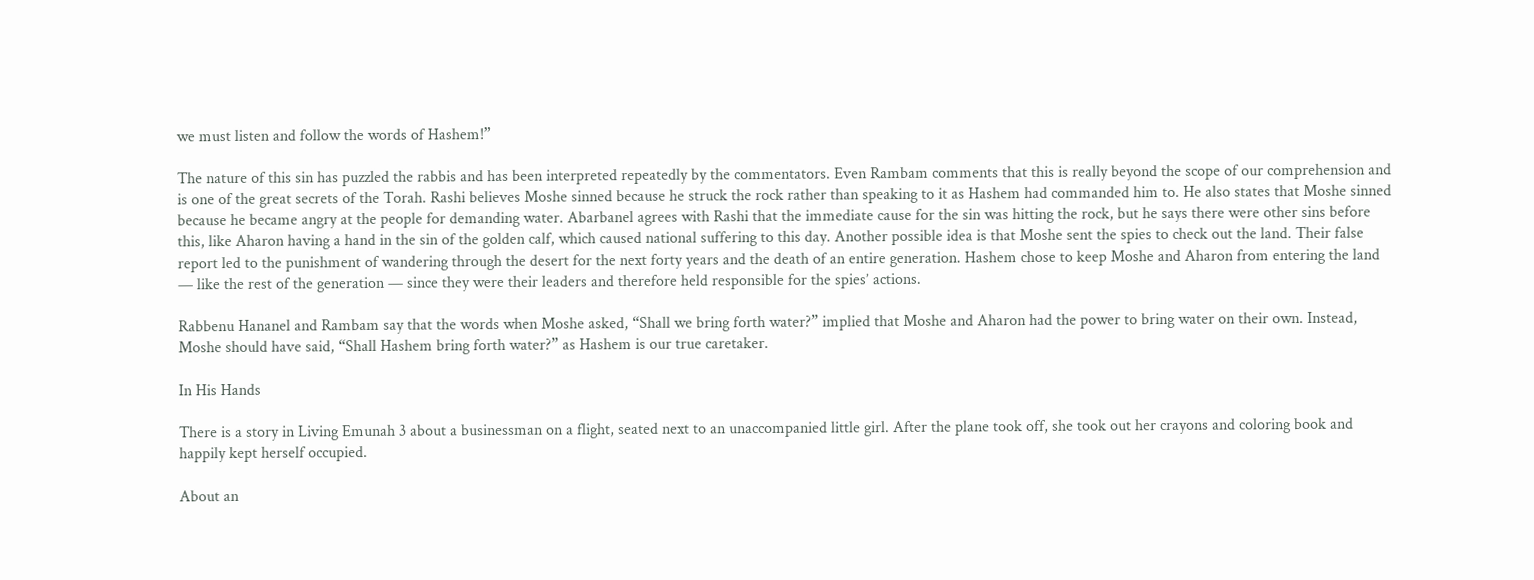we must listen and follow the words of Hashem!”

The nature of this sin has puzzled the rabbis and has been interpreted repeatedly by the commentators. Even Rambam comments that this is really beyond the scope of our comprehension and is one of the great secrets of the Torah. Rashi believes Moshe sinned because he struck the rock rather than speaking to it as Hashem had commanded him to. He also states that Moshe sinned because he became angry at the people for demanding water. Abarbanel agrees with Rashi that the immediate cause for the sin was hitting the rock, but he says there were other sins before this, like Aharon having a hand in the sin of the golden calf, which caused national suffering to this day. Another possible idea is that Moshe sent the spies to check out the land. Their false report led to the punishment of wandering through the desert for the next forty years and the death of an entire generation. Hashem chose to keep Moshe and Aharon from entering the land — like the rest of the generation — since they were their leaders and therefore held responsible for the spies’ actions.

Rabbenu Hananel and Rambam say that the words when Moshe asked, “Shall we bring forth water?” implied that Moshe and Aharon had the power to bring water on their own. Instead, Moshe should have said, “Shall Hashem bring forth water?” as Hashem is our true caretaker.

In His Hands

There is a story in Living Emunah 3 about a businessman on a flight, seated next to an unaccompanied little girl. After the plane took off, she took out her crayons and coloring book and happily kept herself occupied.

About an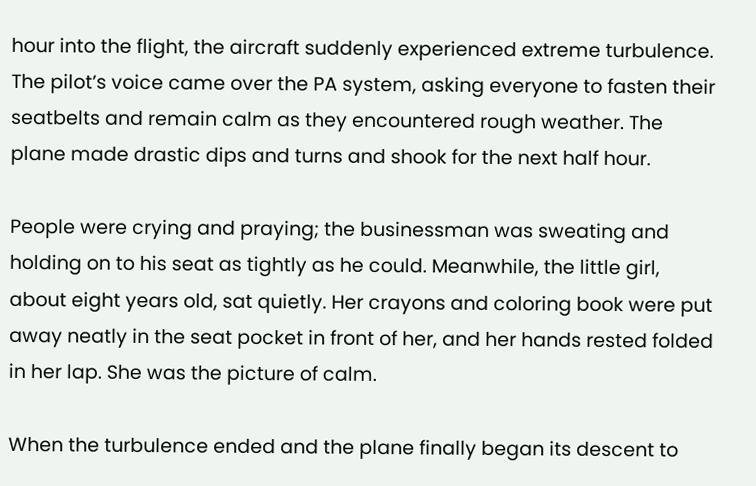hour into the flight, the aircraft suddenly experienced extreme turbulence. The pilot’s voice came over the PA system, asking everyone to fasten their seatbelts and remain calm as they encountered rough weather. The plane made drastic dips and turns and shook for the next half hour.

People were crying and praying; the businessman was sweating and holding on to his seat as tightly as he could. Meanwhile, the little girl, about eight years old, sat quietly. Her crayons and coloring book were put away neatly in the seat pocket in front of her, and her hands rested folded in her lap. She was the picture of calm.

When the turbulence ended and the plane finally began its descent to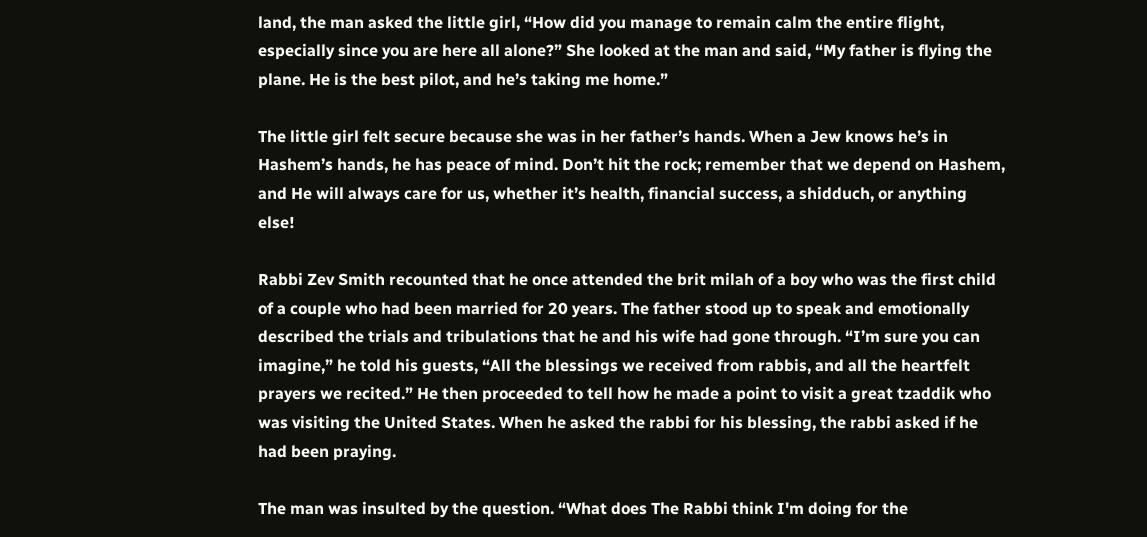land, the man asked the little girl, “How did you manage to remain calm the entire flight, especially since you are here all alone?” She looked at the man and said, “My father is flying the plane. He is the best pilot, and he’s taking me home.”

The little girl felt secure because she was in her father’s hands. When a Jew knows he’s in Hashem’s hands, he has peace of mind. Don’t hit the rock; remember that we depend on Hashem, and He will always care for us, whether it’s health, financial success, a shidduch, or anything else!

Rabbi Zev Smith recounted that he once attended the brit milah of a boy who was the first child of a couple who had been married for 20 years. The father stood up to speak and emotionally described the trials and tribulations that he and his wife had gone through. “I’m sure you can imagine,” he told his guests, “All the blessings we received from rabbis, and all the heartfelt prayers we recited.” He then proceeded to tell how he made a point to visit a great tzaddik who was visiting the United States. When he asked the rabbi for his blessing, the rabbi asked if he had been praying.

The man was insulted by the question. “What does The Rabbi think I'm doing for the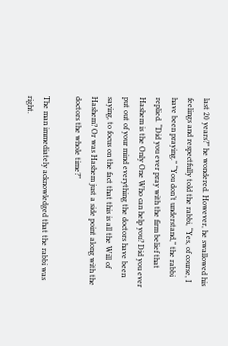last 20 years?” he wondered. However, he swallowed his feelings and respectfully told the rabbi, “Yes, of course, I have been praying.” “You don’t understand,” the rabbi replied. “Did you ever pray with the firm belief that Hashem is the Only One Who can help you? Did you ever put out of your mind everything the doctors have been saying, to focus on the fact that this is all the Will of Hashem? Or was Hashem just a side point along with the doctors the whole time?”

The man immediately acknowledged that the rabbi was right.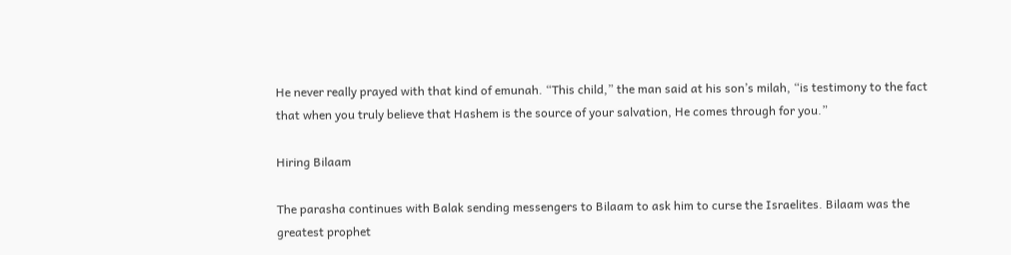He never really prayed with that kind of emunah. “This child,” the man said at his son’s milah, “is testimony to the fact that when you truly believe that Hashem is the source of your salvation, He comes through for you.”

Hiring Bilaam

The parasha continues with Balak sending messengers to Bilaam to ask him to curse the Israelites. Bilaam was the greatest prophet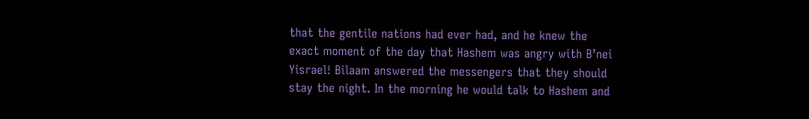that the gentile nations had ever had, and he knew the exact moment of the day that Hashem was angry with B’nei Yisrael! Bilaam answered the messengers that they should stay the night. In the morning he would talk to Hashem and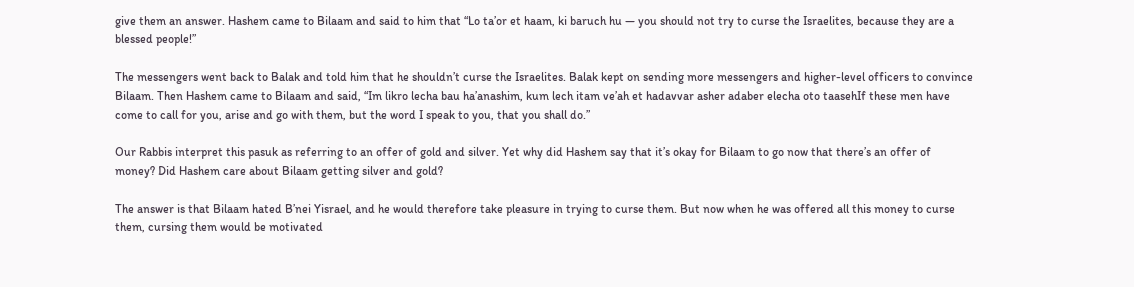give them an answer. Hashem came to Bilaam and said to him that “Lo ta’or et haam, ki baruch hu — you should not try to curse the Israelites, because they are a blessed people!”

The messengers went back to Balak and told him that he shouldn’t curse the Israelites. Balak kept on sending more messengers and higher-level officers to convince Bilaam. Then Hashem came to Bilaam and said, “Im likro lecha bau ha’anashim, kum lech itam ve’ah et hadavvar asher adaber elecha oto taasehIf these men have come to call for you, arise and go with them, but the word I speak to you, that you shall do.”

Our Rabbis interpret this pasuk as referring to an offer of gold and silver. Yet why did Hashem say that it’s okay for Bilaam to go now that there’s an offer of money? Did Hashem care about Bilaam getting silver and gold?

The answer is that Bilaam hated B’nei Yisrael, and he would therefore take pleasure in trying to curse them. But now when he was offered all this money to curse them, cursing them would be motivated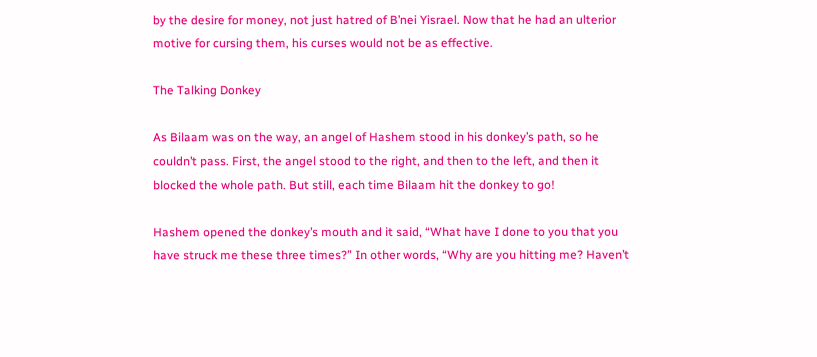by the desire for money, not just hatred of B’nei Yisrael. Now that he had an ulterior motive for cursing them, his curses would not be as effective.

The Talking Donkey

As Bilaam was on the way, an angel of Hashem stood in his donkey’s path, so he couldn’t pass. First, the angel stood to the right, and then to the left, and then it blocked the whole path. But still, each time Bilaam hit the donkey to go!

Hashem opened the donkey’s mouth and it said, “What have I done to you that you have struck me these three times?” In other words, “Why are you hitting me? Haven’t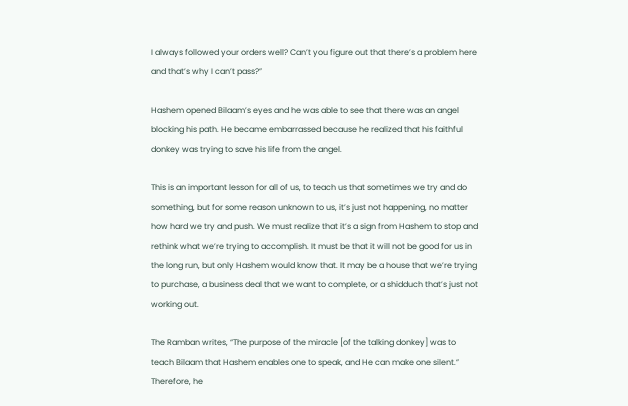I always followed your orders well? Can’t you figure out that there’s a problem here and that’s why I can’t pass?”

Hashem opened Bilaam’s eyes and he was able to see that there was an angel blocking his path. He became embarrassed because he realized that his faithful donkey was trying to save his life from the angel.

This is an important lesson for all of us, to teach us that sometimes we try and do something, but for some reason unknown to us, it’s just not happening, no matter how hard we try and push. We must realize that it’s a sign from Hashem to stop and rethink what we’re trying to accomplish. It must be that it will not be good for us in the long run, but only Hashem would know that. It may be a house that we’re trying to purchase, a business deal that we want to complete, or a shidduch that’s just not working out.

The Ramban writes, “The purpose of the miracle [of the talking donkey] was to teach Bilaam that Hashem enables one to speak, and He can make one silent.” Therefore, he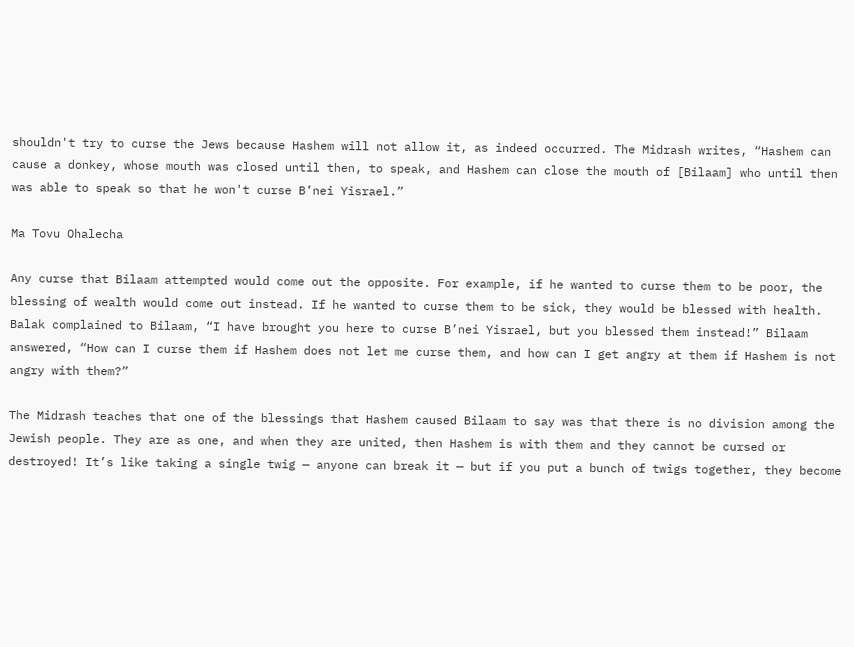shouldn't try to curse the Jews because Hashem will not allow it, as indeed occurred. The Midrash writes, “Hashem can cause a donkey, whose mouth was closed until then, to speak, and Hashem can close the mouth of [Bilaam] who until then was able to speak so that he won't curse B’nei Yisrael.”

Ma Tovu Ohalecha

Any curse that Bilaam attempted would come out the opposite. For example, if he wanted to curse them to be poor, the blessing of wealth would come out instead. If he wanted to curse them to be sick, they would be blessed with health. Balak complained to Bilaam, “I have brought you here to curse B’nei Yisrael, but you blessed them instead!” Bilaam answered, “How can I curse them if Hashem does not let me curse them, and how can I get angry at them if Hashem is not angry with them?”

The Midrash teaches that one of the blessings that Hashem caused Bilaam to say was that there is no division among the Jewish people. They are as one, and when they are united, then Hashem is with them and they cannot be cursed or destroyed! It’s like taking a single twig — anyone can break it — but if you put a bunch of twigs together, they become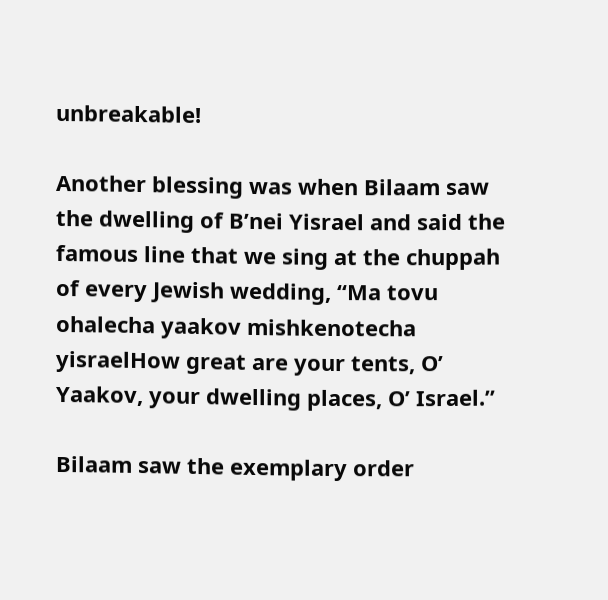unbreakable!

Another blessing was when Bilaam saw the dwelling of B’nei Yisrael and said the famous line that we sing at the chuppah of every Jewish wedding, “Ma tovu ohalecha yaakov mishkenotecha yisraelHow great are your tents, O’ Yaakov, your dwelling places, O’ Israel.”

Bilaam saw the exemplary order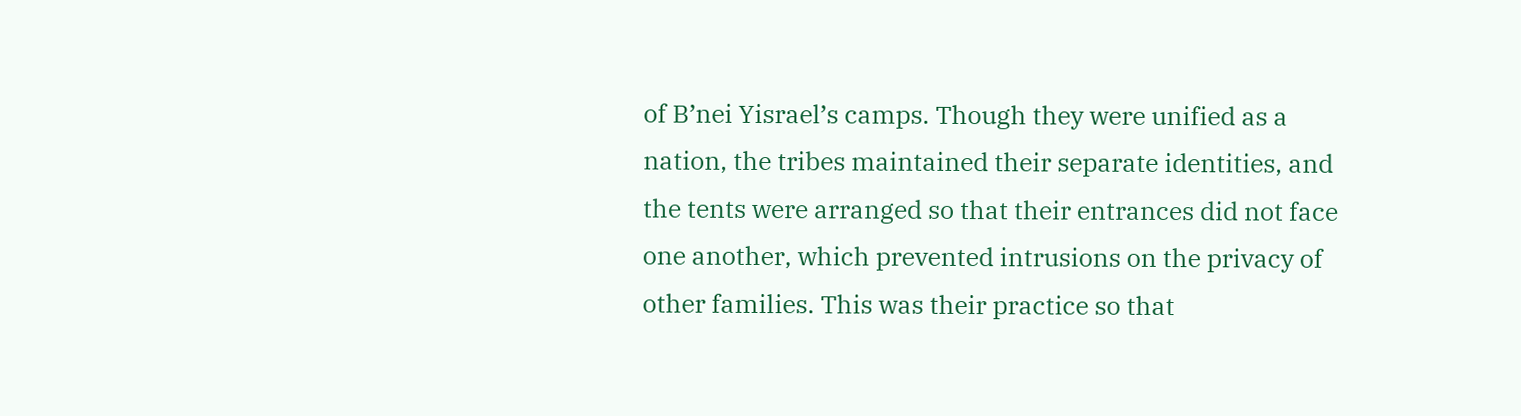of B’nei Yisrael’s camps. Though they were unified as a nation, the tribes maintained their separate identities, and the tents were arranged so that their entrances did not face one another, which prevented intrusions on the privacy of other families. This was their practice so that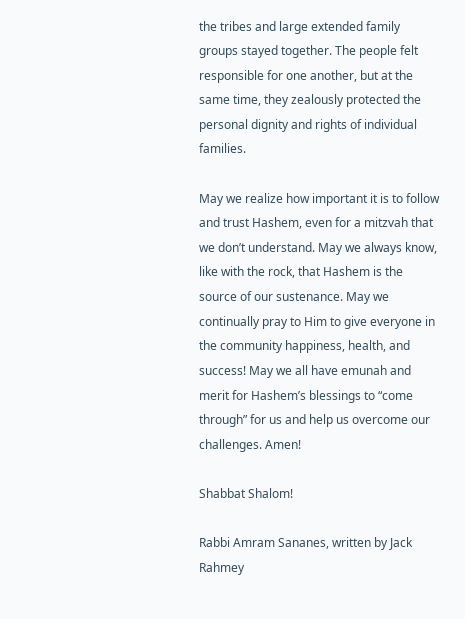the tribes and large extended family groups stayed together. The people felt responsible for one another, but at the same time, they zealously protected the personal dignity and rights of individual families.

May we realize how important it is to follow and trust Hashem, even for a mitzvah that we don’t understand. May we always know, like with the rock, that Hashem is the source of our sustenance. May we continually pray to Him to give everyone in the community happiness, health, and success! May we all have emunah and merit for Hashem’s blessings to “come through” for us and help us overcome our challenges. Amen!

Shabbat Shalom!

Rabbi Amram Sananes, written by Jack Rahmey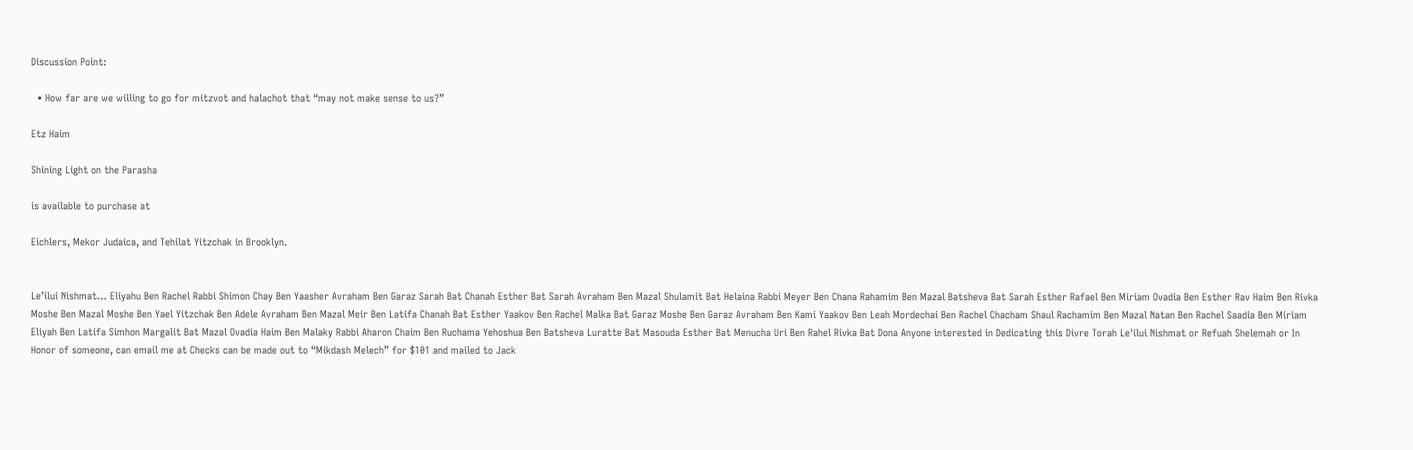Discussion Point:

  • How far are we willing to go for mitzvot and halachot that “may not make sense to us?”

Etz Haim

Shining Light on the Parasha

is available to purchase at

Eichlers, Mekor Judaica, and Tehilat Yitzchak in Brooklyn.


Le’ilui Nishmat… Eliyahu Ben Rachel Rabbi Shimon Chay Ben Yaasher Avraham Ben Garaz Sarah Bat Chanah Esther Bat Sarah Avraham Ben Mazal Shulamit Bat Helaina Rabbi Meyer Ben Chana Rahamim Ben Mazal Batsheva Bat Sarah Esther Rafael Ben Miriam Ovadia Ben Esther Rav Haim Ben Rivka Moshe Ben Mazal Moshe Ben Yael Yitzchak Ben Adele Avraham Ben Mazal Meir Ben Latifa Chanah Bat Esther Yaakov Ben Rachel Malka Bat Garaz Moshe Ben Garaz Avraham Ben Kami Yaakov Ben Leah Mordechai Ben Rachel Chacham Shaul Rachamim Ben Mazal Natan Ben Rachel Saadia Ben Miriam Eliyah Ben Latifa Simhon Margalit Bat Mazal Ovadia Haim Ben Malaky Rabbi Aharon Chaim Ben Ruchama Yehoshua Ben Batsheva Luratte Bat Masouda Esther Bat Menucha Uri Ben Rahel Rivka Bat Dona Anyone interested in Dedicating this Divre Torah Le'ilui Nishmat or Refuah Shelemah or In Honor of someone, can email me at Checks can be made out to “Mikdash Melech” for $101 and mailed to Jack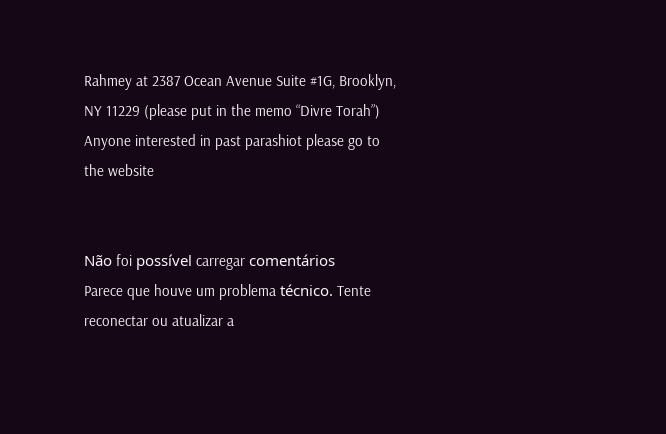Rahmey at 2387 Ocean Avenue Suite #1G, Brooklyn, NY 11229 (please put in the memo “Divre Torah”) Anyone interested in past parashiot please go to the website


Não foi possível carregar comentários
Parece que houve um problema técnico. Tente reconectar ou atualizar a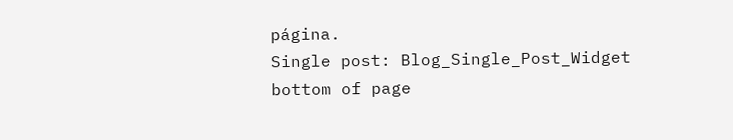página.
Single post: Blog_Single_Post_Widget
bottom of page